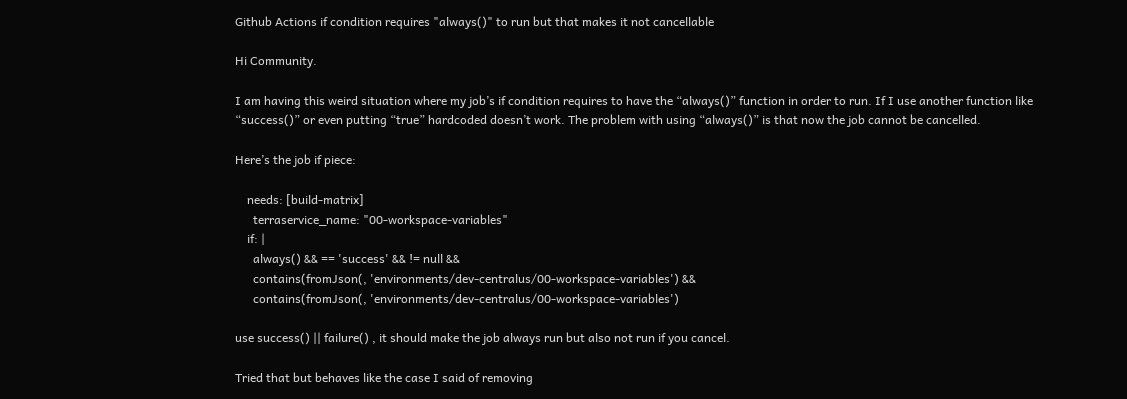Github Actions if condition requires "always()" to run but that makes it not cancellable

Hi Community.

I am having this weird situation where my job’s if condition requires to have the “always()” function in order to run. If I use another function like “success()” or even putting “true” hardcoded doesn’t work. The problem with using “always()” is that now the job cannot be cancelled.

Here’s the job if piece:

    needs: [build-matrix]
      terraservice_name: "00-workspace-variables"
    if: |
      always() && == 'success' && != null &&
      contains(fromJson(, 'environments/dev-centralus/00-workspace-variables') &&
      contains(fromJson(, 'environments/dev-centralus/00-workspace-variables')

use success() || failure() , it should make the job always run but also not run if you cancel.

Tried that but behaves like the case I said of removing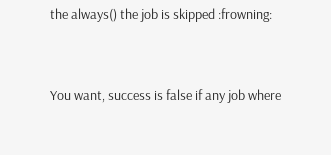the always() the job is skipped :frowning:


You want, success is false if any job where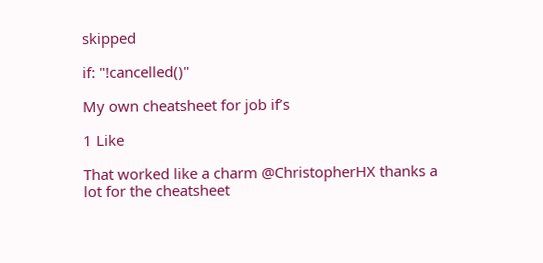skipped

if: "!cancelled()"

My own cheatsheet for job if’s

1 Like

That worked like a charm @ChristopherHX thanks a lot for the cheatsheet